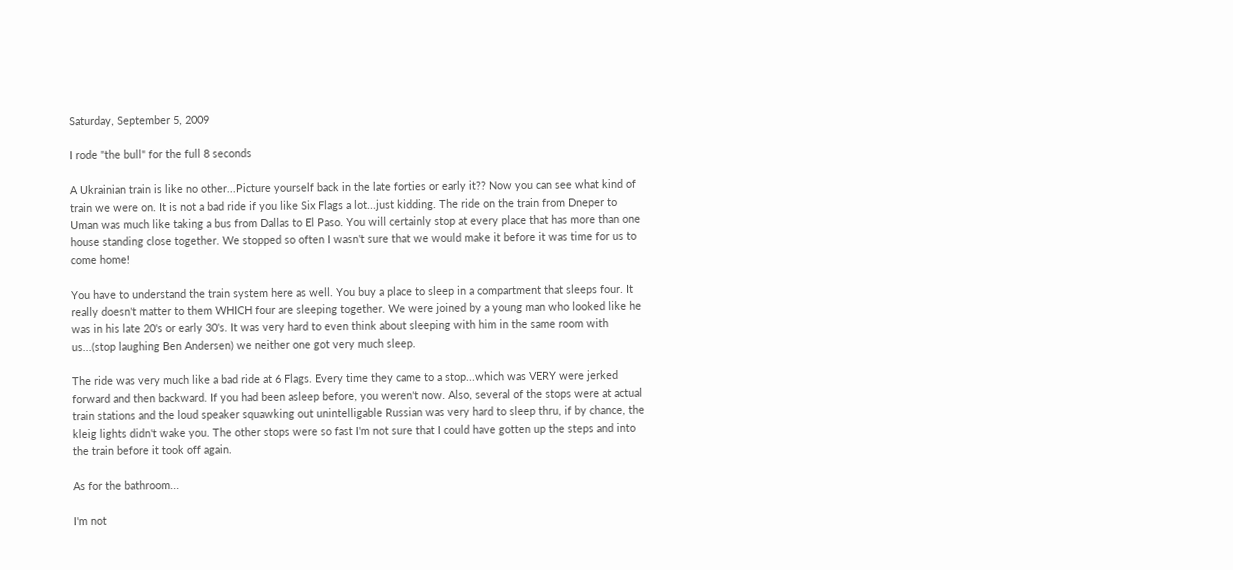Saturday, September 5, 2009

I rode "the bull" for the full 8 seconds

A Ukrainian train is like no other...Picture yourself back in the late forties or early it?? Now you can see what kind of train we were on. It is not a bad ride if you like Six Flags a lot...just kidding. The ride on the train from Dneper to Uman was much like taking a bus from Dallas to El Paso. You will certainly stop at every place that has more than one house standing close together. We stopped so often I wasn't sure that we would make it before it was time for us to come home!

You have to understand the train system here as well. You buy a place to sleep in a compartment that sleeps four. It really doesn't matter to them WHICH four are sleeping together. We were joined by a young man who looked like he was in his late 20's or early 30's. It was very hard to even think about sleeping with him in the same room with us...(stop laughing Ben Andersen) we neither one got very much sleep.

The ride was very much like a bad ride at 6 Flags. Every time they came to a stop...which was VERY were jerked forward and then backward. If you had been asleep before, you weren't now. Also, several of the stops were at actual train stations and the loud speaker squawking out unintelligable Russian was very hard to sleep thru, if by chance, the kleig lights didn't wake you. The other stops were so fast I'm not sure that I could have gotten up the steps and into the train before it took off again.

As for the bathroom...

I'm not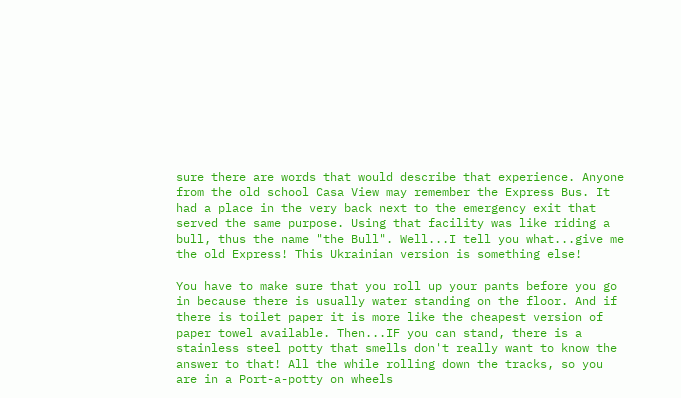sure there are words that would describe that experience. Anyone from the old school Casa View may remember the Express Bus. It had a place in the very back next to the emergency exit that served the same purpose. Using that facility was like riding a bull, thus the name "the Bull". Well...I tell you what...give me the old Express! This Ukrainian version is something else!

You have to make sure that you roll up your pants before you go in because there is usually water standing on the floor. And if there is toilet paper it is more like the cheapest version of paper towel available. Then...IF you can stand, there is a stainless steel potty that smells don't really want to know the answer to that! All the while rolling down the tracks, so you are in a Port-a-potty on wheels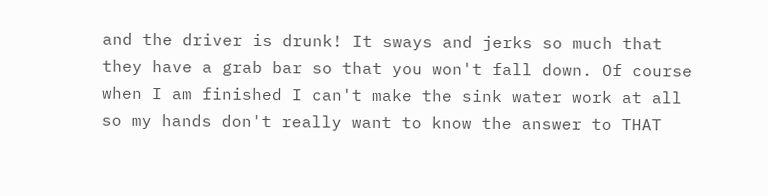and the driver is drunk! It sways and jerks so much that they have a grab bar so that you won't fall down. Of course when I am finished I can't make the sink water work at all so my hands don't really want to know the answer to THAT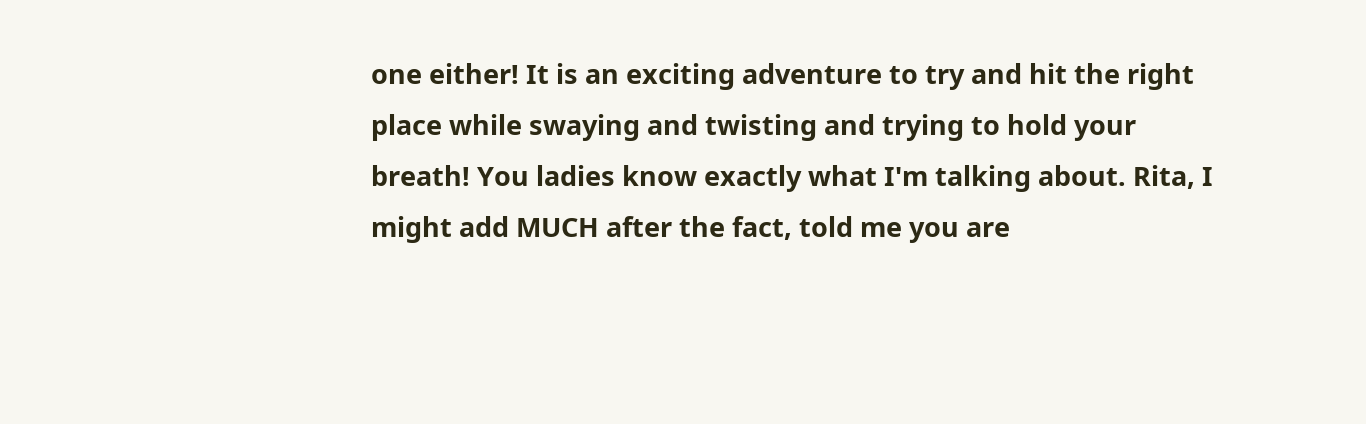one either! It is an exciting adventure to try and hit the right place while swaying and twisting and trying to hold your breath! You ladies know exactly what I'm talking about. Rita, I might add MUCH after the fact, told me you are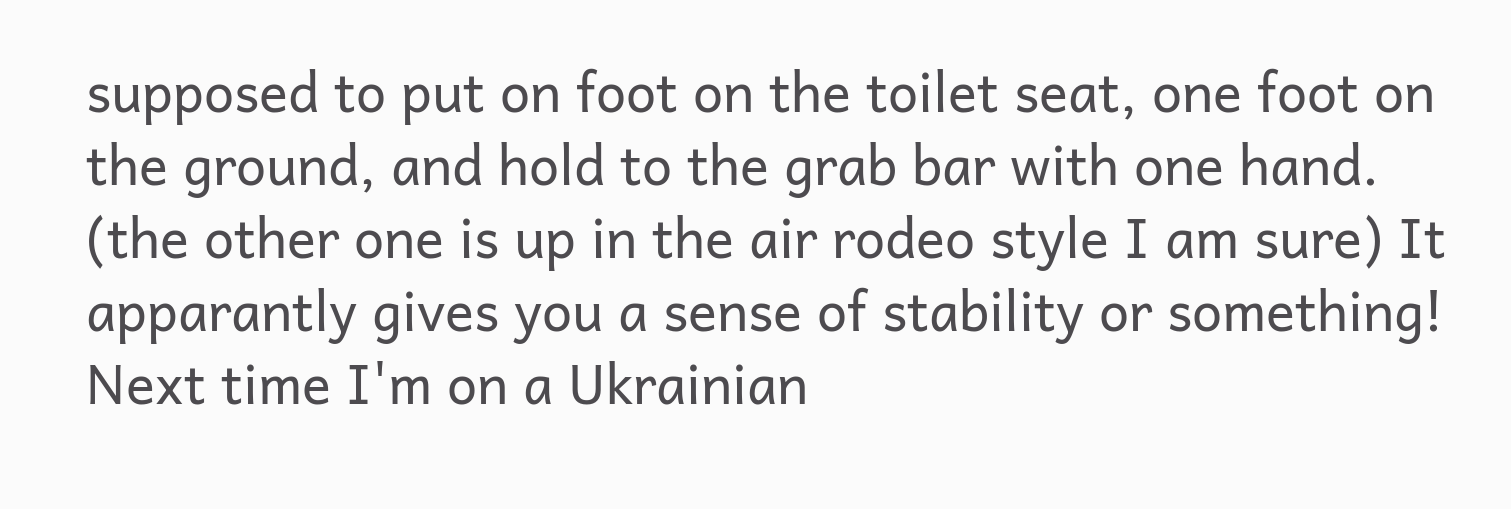supposed to put on foot on the toilet seat, one foot on the ground, and hold to the grab bar with one hand. (the other one is up in the air rodeo style I am sure) It apparantly gives you a sense of stability or something! Next time I'm on a Ukrainian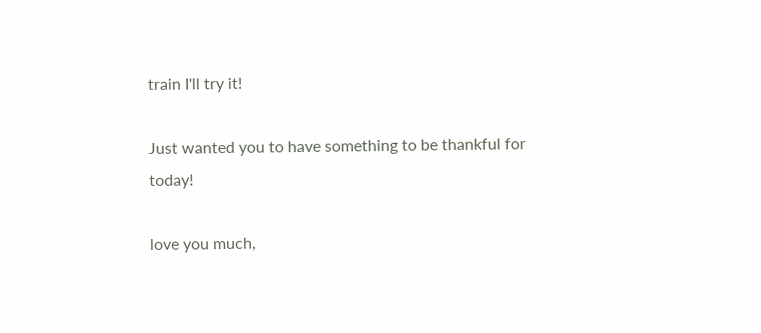train I'll try it!

Just wanted you to have something to be thankful for today!

love you much,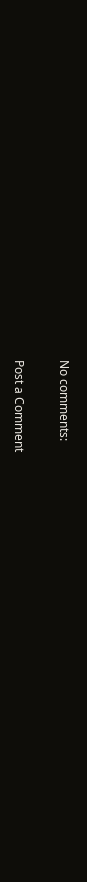No comments:

Post a Comment